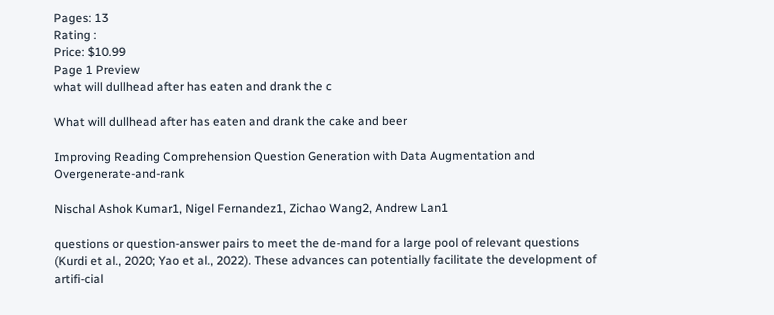Pages: 13
Rating :
Price: $10.99
Page 1 Preview
what will dullhead after has eaten and drank the c

What will dullhead after has eaten and drank the cake and beer

Improving Reading Comprehension Question Generation with Data Augmentation and Overgenerate-and-rank

Nischal Ashok Kumar1, Nigel Fernandez1, Zichao Wang2, Andrew Lan1

questions or question-answer pairs to meet the de-mand for a large pool of relevant questions (Kurdi et al., 2020; Yao et al., 2022). These advances can potentially facilitate the development of artifi-cial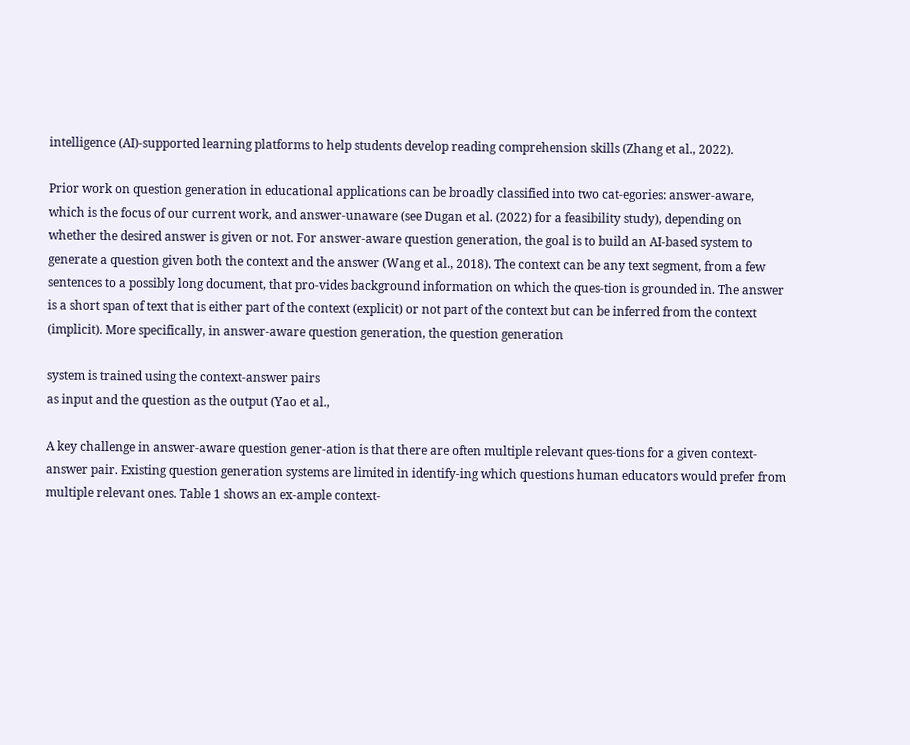intelligence (AI)-supported learning platforms to help students develop reading comprehension skills (Zhang et al., 2022).

Prior work on question generation in educational applications can be broadly classified into two cat-egories: answer-aware, which is the focus of our current work, and answer-unaware (see Dugan et al. (2022) for a feasibility study), depending on whether the desired answer is given or not. For answer-aware question generation, the goal is to build an AI-based system to generate a question given both the context and the answer (Wang et al., 2018). The context can be any text segment, from a few sentences to a possibly long document, that pro-vides background information on which the ques-tion is grounded in. The answer is a short span of text that is either part of the context (explicit) or not part of the context but can be inferred from the context (implicit). More specifically, in answer-aware question generation, the question generation

system is trained using the context-answer pairs
as input and the question as the output (Yao et al.,

A key challenge in answer-aware question gener-ation is that there are often multiple relevant ques-tions for a given context-answer pair. Existing question generation systems are limited in identify-ing which questions human educators would prefer from multiple relevant ones. Table 1 shows an ex-ample context-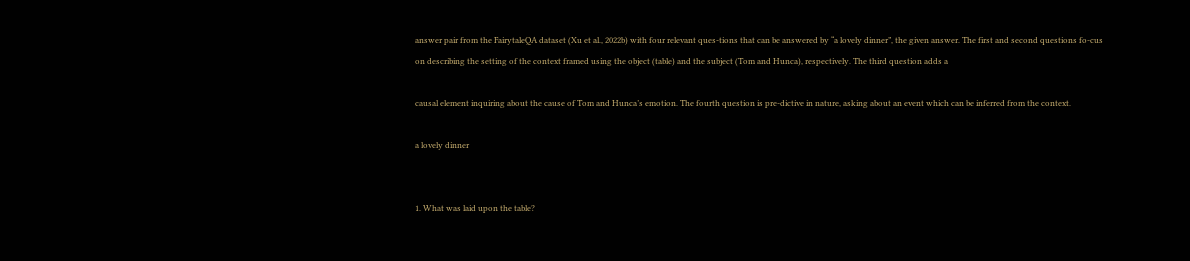answer pair from the FairytaleQA dataset (Xu et al., 2022b) with four relevant ques-tions that can be answered by “a lovely dinner”, the given answer. The first and second questions fo-cus on describing the setting of the context framed using the object (table) and the subject (Tom and Hunca), respectively. The third question adds a

causal element inquiring about the cause of Tom and Hunca’s emotion. The fourth question is pre-dictive in nature, asking about an event which can be inferred from the context.

a lovely dinner


1. What was laid upon the table?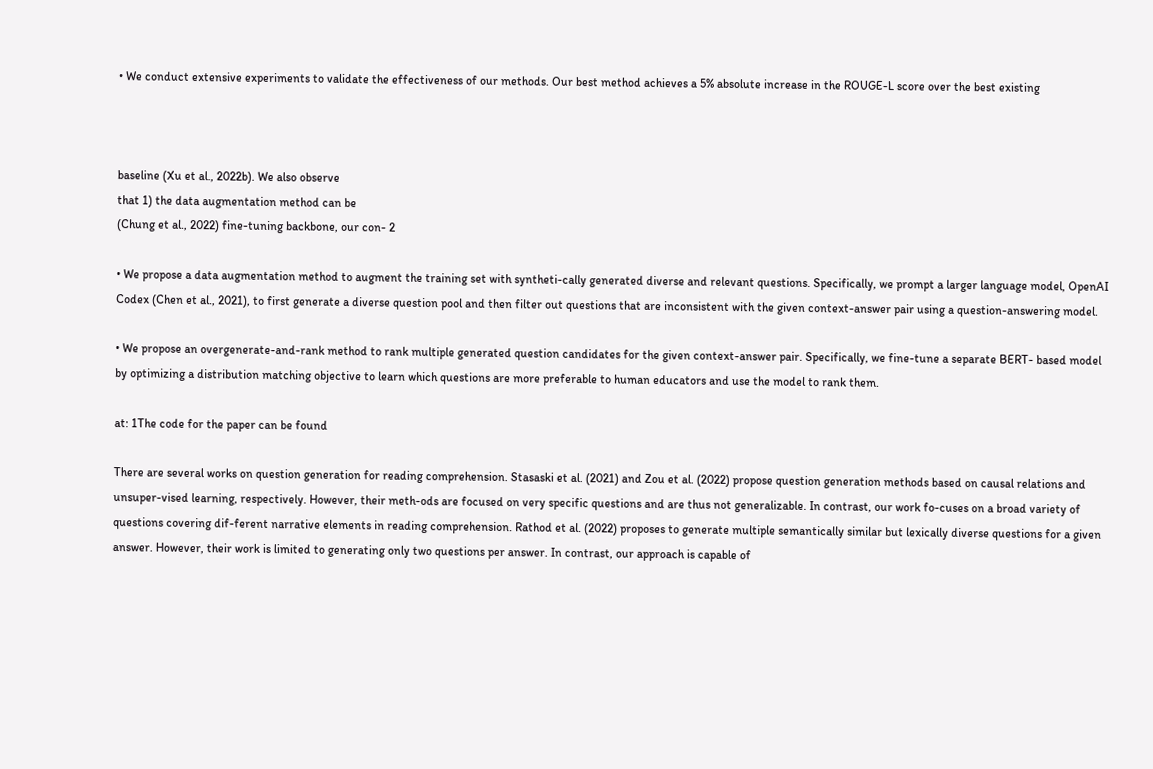• We conduct extensive experiments to validate the effectiveness of our methods. Our best method achieves a 5% absolute increase in the ROUGE-L score over the best existing



baseline (Xu et al., 2022b). We also observe
that 1) the data augmentation method can be
(Chung et al., 2022) fine-tuning backbone, our con- 2

• We propose a data augmentation method to augment the training set with syntheti-cally generated diverse and relevant questions. Specifically, we prompt a larger language model, OpenAI Codex (Chen et al., 2021), to first generate a diverse question pool and then filter out questions that are inconsistent with the given context-answer pair using a question-answering model.

• We propose an overgenerate-and-rank method to rank multiple generated question candidates for the given context-answer pair. Specifically, we fine-tune a separate BERT- based model by optimizing a distribution matching objective to learn which questions are more preferable to human educators and use the model to rank them.

at: 1The code for the paper can be found

There are several works on question generation for reading comprehension. Stasaski et al. (2021) and Zou et al. (2022) propose question generation methods based on causal relations and unsuper-vised learning, respectively. However, their meth-ods are focused on very specific questions and are thus not generalizable. In contrast, our work fo-cuses on a broad variety of questions covering dif-ferent narrative elements in reading comprehension. Rathod et al. (2022) proposes to generate multiple semantically similar but lexically diverse questions for a given answer. However, their work is limited to generating only two questions per answer. In contrast, our approach is capable of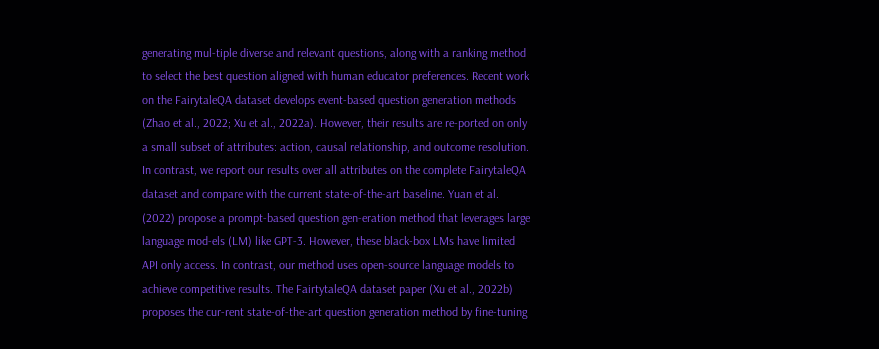generating mul-tiple diverse and relevant questions, along with a ranking method to select the best question aligned with human educator preferences. Recent work on the FairytaleQA dataset develops event-based question generation methods (Zhao et al., 2022; Xu et al., 2022a). However, their results are re-ported on only a small subset of attributes: action, causal relationship, and outcome resolution. In contrast, we report our results over all attributes on the complete FairytaleQA dataset and compare with the current state-of-the-art baseline. Yuan et al. (2022) propose a prompt-based question gen-eration method that leverages large language mod-els (LM) like GPT-3. However, these black-box LMs have limited API only access. In contrast, our method uses open-source language models to achieve competitive results. The FairtytaleQA dataset paper (Xu et al., 2022b) proposes the cur-rent state-of-the-art question generation method by fine-tuning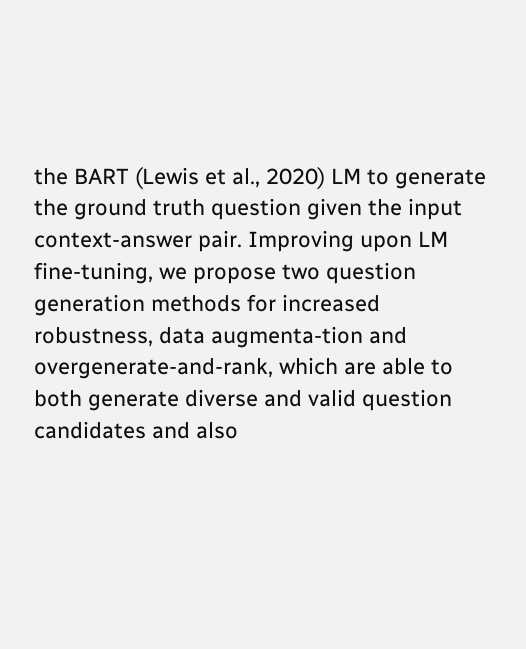the BART (Lewis et al., 2020) LM to generate the ground truth question given the input context-answer pair. Improving upon LM fine-tuning, we propose two question generation methods for increased robustness, data augmenta-tion and overgenerate-and-rank, which are able to both generate diverse and valid question candidates and also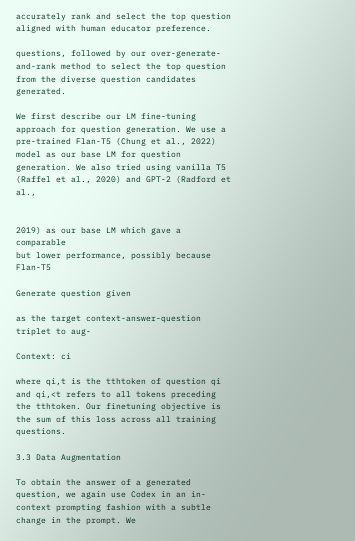accurately rank and select the top question aligned with human educator preference.

questions, followed by our over-generate-and-rank method to select the top question from the diverse question candidates generated.

We first describe our LM fine-tuning approach for question generation. We use a pre-trained Flan-T5 (Chung et al., 2022) model as our base LM for question generation. We also tried using vanilla T5 (Raffel et al., 2020) and GPT-2 (Radford et al.,


2019) as our base LM which gave a comparable
but lower performance, possibly because Flan-T5

Generate question given

as the target context-answer-question triplet to aug-

Context: ci

where qi,t is the tthtoken of question qi and qi,<t refers to all tokens preceding the tthtoken. Our finetuning objective is the sum of this loss across all training questions.

3.3 Data Augmentation

To obtain the answer of a generated question, we again use Codex in an in-context prompting fashion with a subtle change in the prompt. We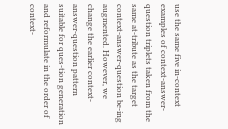use the same five in-context examples of context-answer-question triplets taken from the same at-tribute as the target context-answer-question be-ing augmented. However, we change the earlier context-answer-question pattern suitable for ques-tion generation and reformulate in the order of context-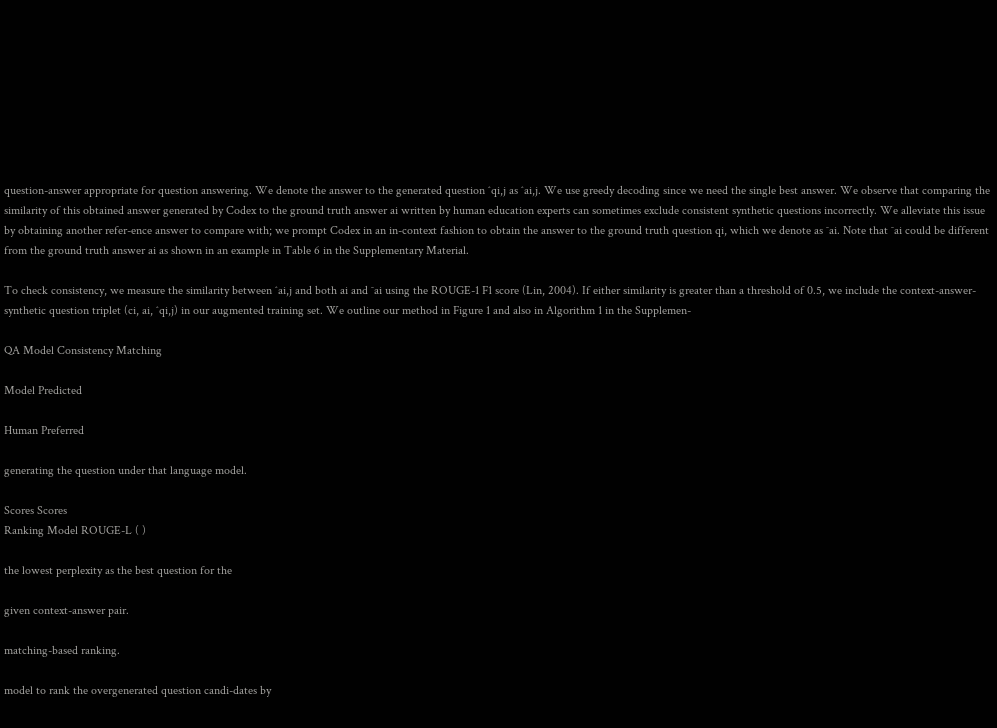question-answer appropriate for question answering. We denote the answer to the generated question ˆqi,j as ˆai,j. We use greedy decoding since we need the single best answer. We observe that comparing the similarity of this obtained answer generated by Codex to the ground truth answer ai written by human education experts can sometimes exclude consistent synthetic questions incorrectly. We alleviate this issue by obtaining another refer-ence answer to compare with; we prompt Codex in an in-context fashion to obtain the answer to the ground truth question qi, which we denote as ¯ai. Note that ¯ai could be different from the ground truth answer ai as shown in an example in Table 6 in the Supplementary Material.

To check consistency, we measure the similarity between ˆai,j and both ai and ¯ai using the ROUGE-1 F1 score (Lin, 2004). If either similarity is greater than a threshold of 0.5, we include the context-answer-synthetic question triplet (ci, ai, ˆqi,j) in our augmented training set. We outline our method in Figure 1 and also in Algorithm 1 in the Supplemen-

QA Model Consistency Matching

Model Predicted

Human Preferred

generating the question under that language model.

Scores Scores
Ranking Model ROUGE-L ( )

the lowest perplexity as the best question for the

given context-answer pair.

matching-based ranking.

model to rank the overgenerated question candi-dates by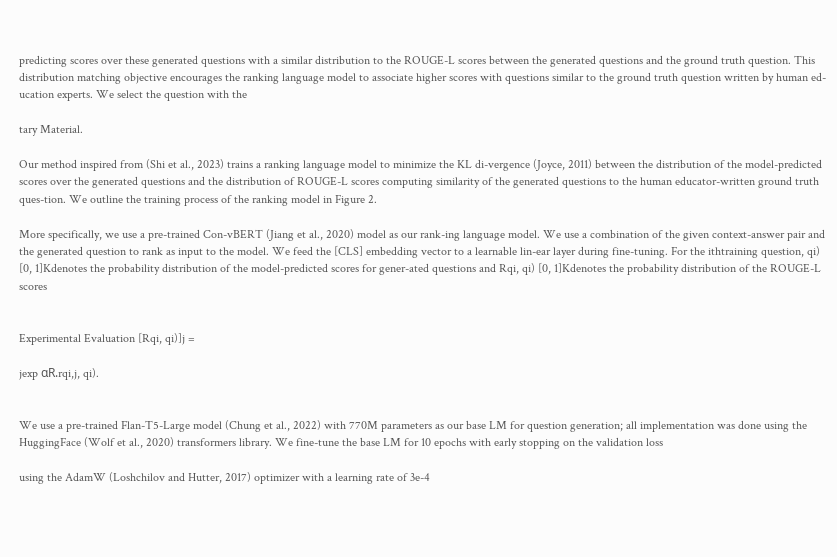predicting scores over these generated questions with a similar distribution to the ROUGE-L scores between the generated questions and the ground truth question. This distribution matching objective encourages the ranking language model to associate higher scores with questions similar to the ground truth question written by human ed-ucation experts. We select the question with the

tary Material.

Our method inspired from (Shi et al., 2023) trains a ranking language model to minimize the KL di-vergence (Joyce, 2011) between the distribution of the model-predicted scores over the generated questions and the distribution of ROUGE-L scores computing similarity of the generated questions to the human educator-written ground truth ques-tion. We outline the training process of the ranking model in Figure 2.

More specifically, we use a pre-trained Con-vBERT (Jiang et al., 2020) model as our rank-ing language model. We use a combination of the given context-answer pair and the generated question to rank as input to the model. We feed the [CLS] embedding vector to a learnable lin-ear layer during fine-tuning. For the ithtraining question, qi) [0, 1]Kdenotes the probability distribution of the model-predicted scores for gener-ated questions and Rqi, qi) [0, 1]Kdenotes the probability distribution of the ROUGE-L scores


Experimental Evaluation [Rqi, qi)]j =

jexp αR.rqi,j, qi).


We use a pre-trained Flan-T5-Large model (Chung et al., 2022) with 770M parameters as our base LM for question generation; all implementation was done using the HuggingFace (Wolf et al., 2020) transformers library. We fine-tune the base LM for 10 epochs with early stopping on the validation loss

using the AdamW (Loshchilov and Hutter, 2017) optimizer with a learning rate of 3e-4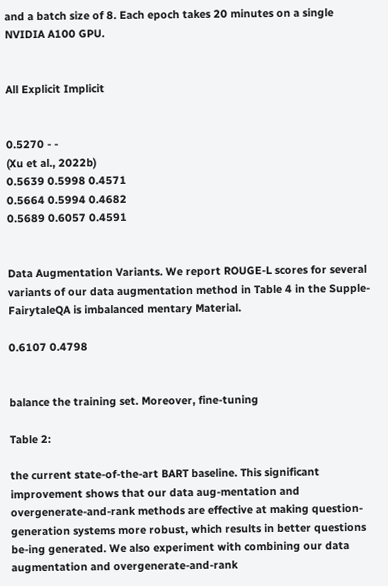and a batch size of 8. Each epoch takes 20 minutes on a single NVIDIA A100 GPU.


All Explicit Implicit


0.5270 - -
(Xu et al., 2022b)
0.5639 0.5998 0.4571
0.5664 0.5994 0.4682
0.5689 0.6057 0.4591


Data Augmentation Variants. We report ROUGE-L scores for several variants of our data augmentation method in Table 4 in the Supple- FairytaleQA is imbalanced mentary Material.

0.6107 0.4798


balance the training set. Moreover, fine-tuning

Table 2:

the current state-of-the-art BART baseline. This significant improvement shows that our data aug-mentation and overgenerate-and-rank methods are effective at making question-generation systems more robust, which results in better questions be-ing generated. We also experiment with combining our data augmentation and overgenerate-and-rank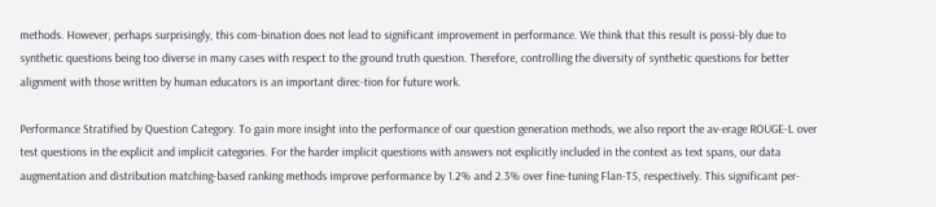methods. However, perhaps surprisingly, this com-bination does not lead to significant improvement in performance. We think that this result is possi-bly due to synthetic questions being too diverse in many cases with respect to the ground truth question. Therefore, controlling the diversity of synthetic questions for better alignment with those written by human educators is an important direc-tion for future work.

Performance Stratified by Question Category. To gain more insight into the performance of our question generation methods, we also report the av-erage ROUGE-L over test questions in the explicit and implicit categories. For the harder implicit questions with answers not explicitly included in the context as text spans, our data augmentation and distribution matching-based ranking methods improve performance by 1.2% and 2.3% over fine-tuning Flan-T5, respectively. This significant per-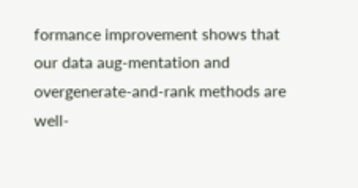formance improvement shows that our data aug-mentation and overgenerate-and-rank methods are well-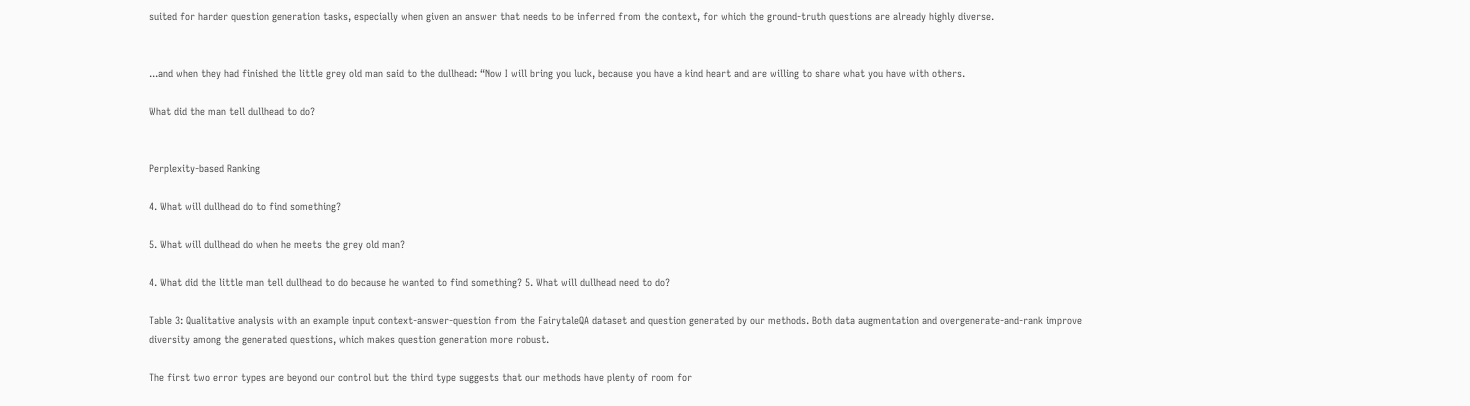suited for harder question generation tasks, especially when given an answer that needs to be inferred from the context, for which the ground-truth questions are already highly diverse.


...and when they had finished the little grey old man said to the dullhead: “Now I will bring you luck, because you have a kind heart and are willing to share what you have with others.

What did the man tell dullhead to do?


Perplexity-based Ranking

4. What will dullhead do to find something?

5. What will dullhead do when he meets the grey old man?

4. What did the little man tell dullhead to do because he wanted to find something? 5. What will dullhead need to do?

Table 3: Qualitative analysis with an example input context-answer-question from the FairytaleQA dataset and question generated by our methods. Both data augmentation and overgenerate-and-rank improve diversity among the generated questions, which makes question generation more robust.

The first two error types are beyond our control but the third type suggests that our methods have plenty of room for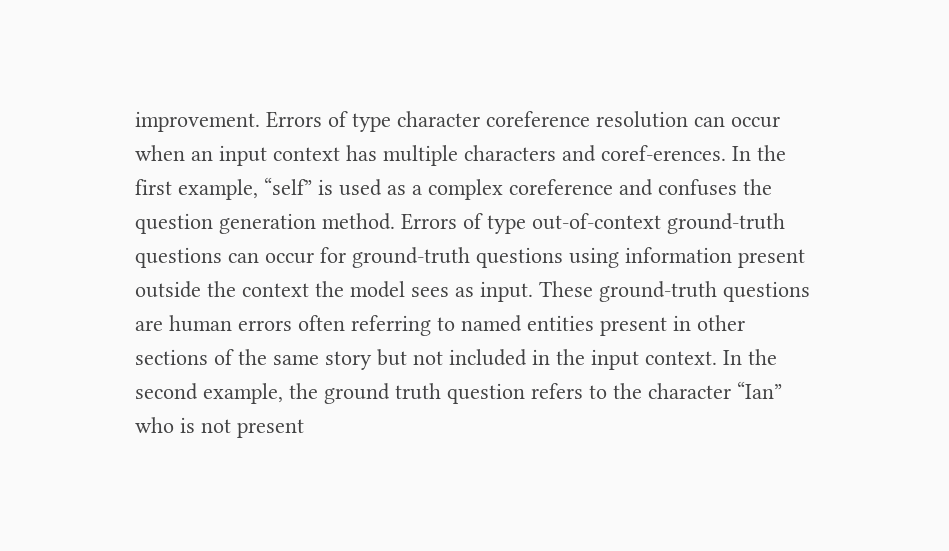improvement. Errors of type character coreference resolution can occur when an input context has multiple characters and coref-erences. In the first example, “self” is used as a complex coreference and confuses the question generation method. Errors of type out-of-context ground-truth questions can occur for ground-truth questions using information present outside the context the model sees as input. These ground-truth questions are human errors often referring to named entities present in other sections of the same story but not included in the input context. In the second example, the ground truth question refers to the character “Ian” who is not present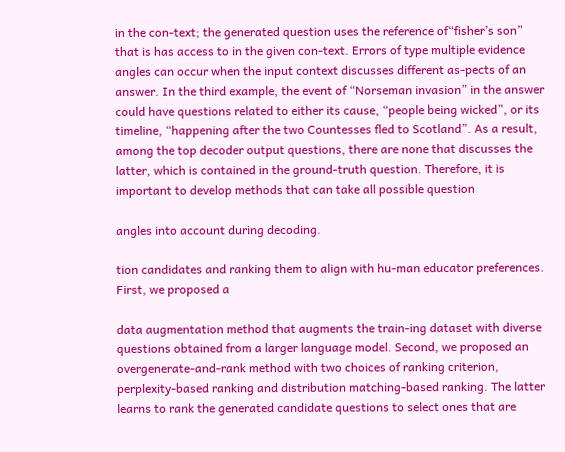in the con-text; the generated question uses the reference of“fisher’s son” that is has access to in the given con-text. Errors of type multiple evidence angles can occur when the input context discusses different as-pects of an answer. In the third example, the event of “Norseman invasion” in the answer could have questions related to either its cause, “people being wicked”, or its timeline, “happening after the two Countesses fled to Scotland”. As a result, among the top decoder output questions, there are none that discusses the latter, which is contained in the ground-truth question. Therefore, it is important to develop methods that can take all possible question

angles into account during decoding.

tion candidates and ranking them to align with hu-man educator preferences. First, we proposed a

data augmentation method that augments the train-ing dataset with diverse questions obtained from a larger language model. Second, we proposed an overgenerate-and-rank method with two choices of ranking criterion, perplexity-based ranking and distribution matching-based ranking. The latter learns to rank the generated candidate questions to select ones that are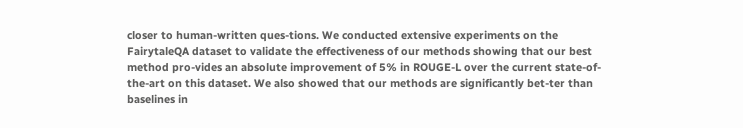closer to human-written ques-tions. We conducted extensive experiments on the FairytaleQA dataset to validate the effectiveness of our methods showing that our best method pro-vides an absolute improvement of 5% in ROUGE-L over the current state-of-the-art on this dataset. We also showed that our methods are significantly bet-ter than baselines in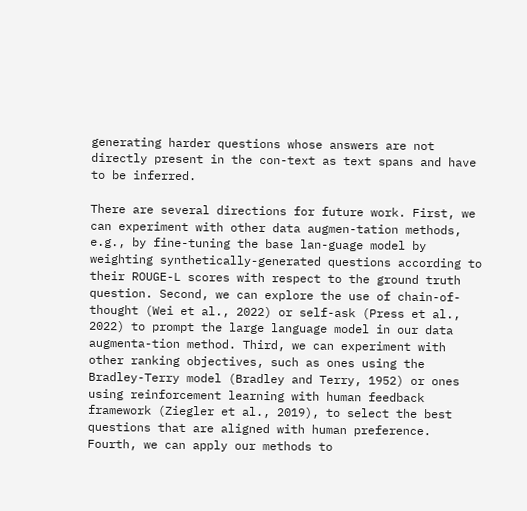generating harder questions whose answers are not directly present in the con-text as text spans and have to be inferred.

There are several directions for future work. First, we can experiment with other data augmen-tation methods, e.g., by fine-tuning the base lan-guage model by weighting synthetically-generated questions according to their ROUGE-L scores with respect to the ground truth question. Second, we can explore the use of chain-of-thought (Wei et al., 2022) or self-ask (Press et al., 2022) to prompt the large language model in our data augmenta-tion method. Third, we can experiment with other ranking objectives, such as ones using the Bradley-Terry model (Bradley and Terry, 1952) or ones using reinforcement learning with human feedback framework (Ziegler et al., 2019), to select the best questions that are aligned with human preference. Fourth, we can apply our methods to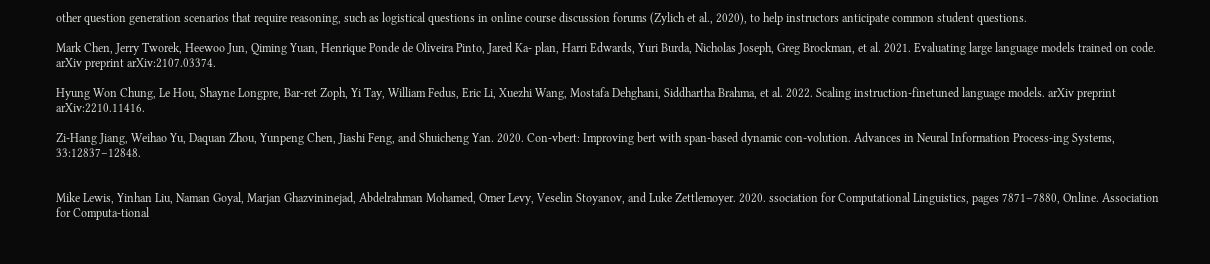other question generation scenarios that require reasoning, such as logistical questions in online course discussion forums (Zylich et al., 2020), to help instructors anticipate common student questions.

Mark Chen, Jerry Tworek, Heewoo Jun, Qiming Yuan, Henrique Ponde de Oliveira Pinto, Jared Ka- plan, Harri Edwards, Yuri Burda, Nicholas Joseph, Greg Brockman, et al. 2021. Evaluating large language models trained on code. arXiv preprint arXiv:2107.03374.

Hyung Won Chung, Le Hou, Shayne Longpre, Bar-ret Zoph, Yi Tay, William Fedus, Eric Li, Xuezhi Wang, Mostafa Dehghani, Siddhartha Brahma, et al. 2022. Scaling instruction-finetuned language models. arXiv preprint arXiv:2210.11416.

Zi-Hang Jiang, Weihao Yu, Daquan Zhou, Yunpeng Chen, Jiashi Feng, and Shuicheng Yan. 2020. Con-vbert: Improving bert with span-based dynamic con-volution. Advances in Neural Information Process-ing Systems, 33:12837–12848.


Mike Lewis, Yinhan Liu, Naman Goyal, Marjan Ghazvininejad, Abdelrahman Mohamed, Omer Levy, Veselin Stoyanov, and Luke Zettlemoyer. 2020. ssociation for Computational Linguistics, pages 7871–7880, Online. Association for Computa-tional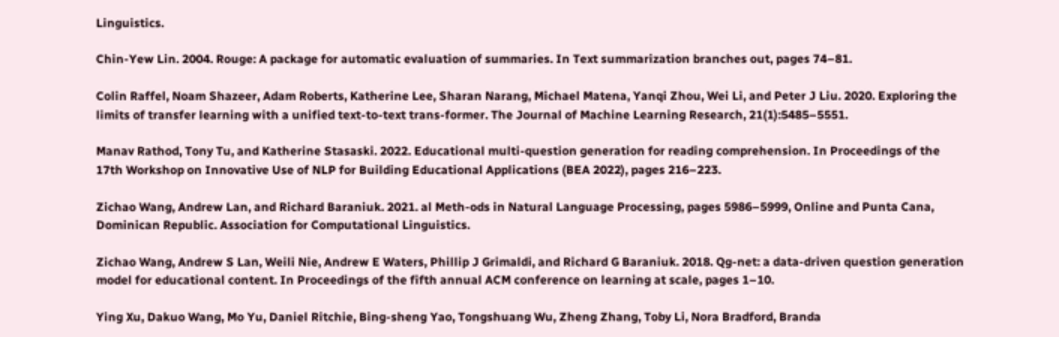Linguistics.

Chin-Yew Lin. 2004. Rouge: A package for automatic evaluation of summaries. In Text summarization branches out, pages 74–81.

Colin Raffel, Noam Shazeer, Adam Roberts, Katherine Lee, Sharan Narang, Michael Matena, Yanqi Zhou, Wei Li, and Peter J Liu. 2020. Exploring the limits of transfer learning with a unified text-to-text trans-former. The Journal of Machine Learning Research, 21(1):5485–5551.

Manav Rathod, Tony Tu, and Katherine Stasaski. 2022. Educational multi-question generation for reading comprehension. In Proceedings of the 17th Workshop on Innovative Use of NLP for Building Educational Applications (BEA 2022), pages 216–223.

Zichao Wang, Andrew Lan, and Richard Baraniuk. 2021. al Meth-ods in Natural Language Processing, pages 5986–5999, Online and Punta Cana, Dominican Republic. Association for Computational Linguistics.

Zichao Wang, Andrew S Lan, Weili Nie, Andrew E Waters, Phillip J Grimaldi, and Richard G Baraniuk. 2018. Qg-net: a data-driven question generation model for educational content. In Proceedings of the fifth annual ACM conference on learning at scale, pages 1–10.

Ying Xu, Dakuo Wang, Mo Yu, Daniel Ritchie, Bing-sheng Yao, Tongshuang Wu, Zheng Zhang, Toby Li, Nora Bradford, Branda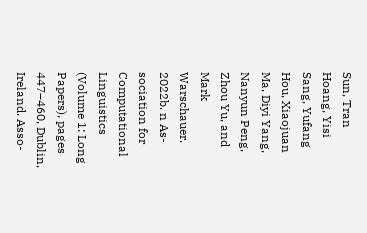Sun, Tran Hoang, Yisi Sang, Yufang Hou, Xiaojuan Ma, Diyi Yang, Nanyun Peng, Zhou Yu, and Mark Warschauer. 2022b. n As-sociation for Computational Linguistics (Volume 1: Long Papers), pages 447–460, Dublin, Ireland. Asso-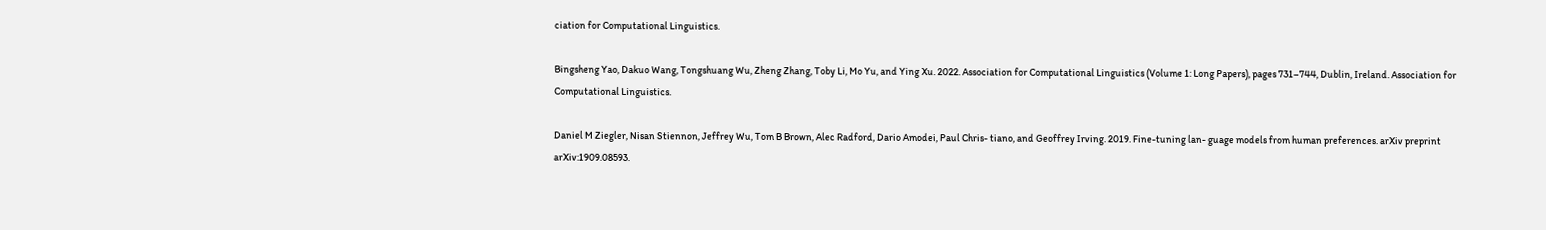ciation for Computational Linguistics.

Bingsheng Yao, Dakuo Wang, Tongshuang Wu, Zheng Zhang, Toby Li, Mo Yu, and Ying Xu. 2022. Association for Computational Linguistics (Volume 1: Long Papers), pages 731–744, Dublin, Ireland. Association for Computational Linguistics.

Daniel M Ziegler, Nisan Stiennon, Jeffrey Wu, Tom B Brown, Alec Radford, Dario Amodei, Paul Chris- tiano, and Geoffrey Irving. 2019. Fine-tuning lan- guage models from human preferences. arXiv preprint arXiv:1909.08593.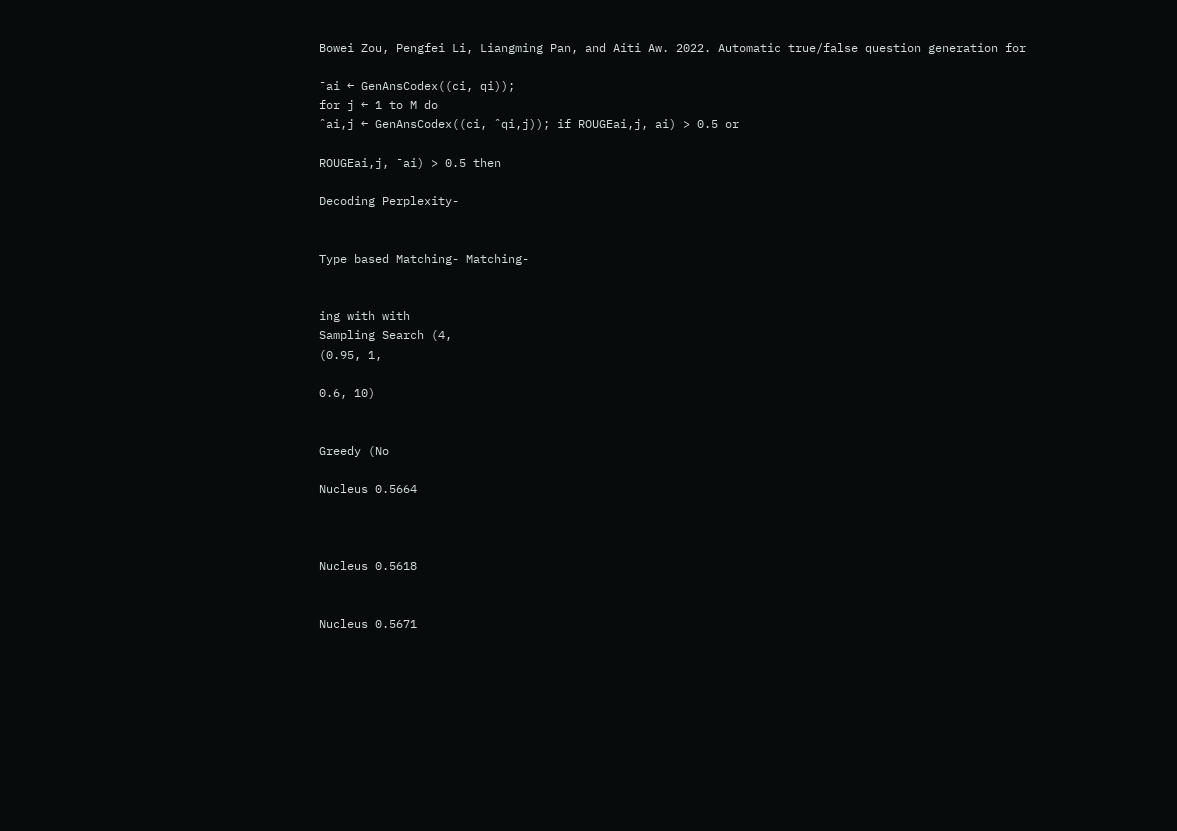Bowei Zou, Pengfei Li, Liangming Pan, and Aiti Aw. 2022. Automatic true/false question generation for

¯ai ← GenAnsCodex((ci, qi));
for j ← 1 to M do
ˆai,j ← GenAnsCodex((ci, ˆqi,j)); if ROUGEai,j, ai) > 0.5 or

ROUGEai,j, ¯ai) > 0.5 then

Decoding Perplexity-


Type based Matching- Matching-


ing with with
Sampling Search (4,
(0.95, 1,

0.6, 10)


Greedy (No

Nucleus 0.5664



Nucleus 0.5618


Nucleus 0.5671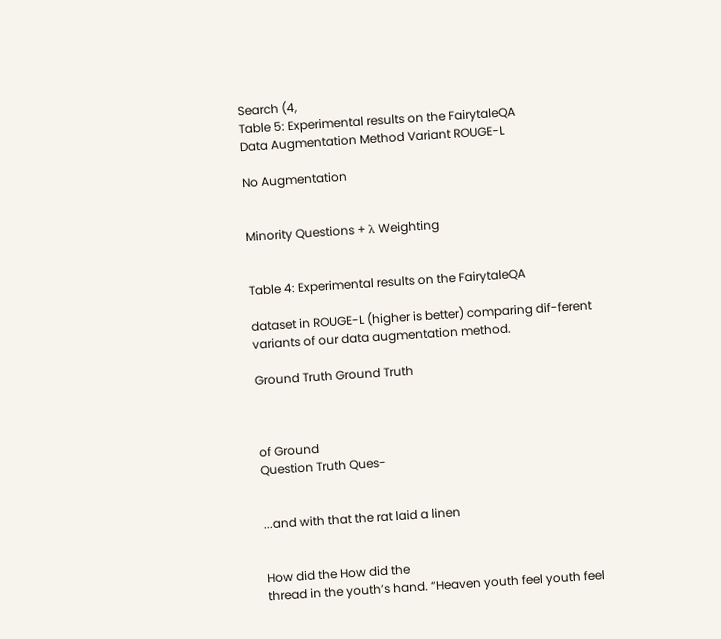Search (4,
Table 5: Experimental results on the FairytaleQA
Data Augmentation Method Variant ROUGE-L

No Augmentation


Minority Questions + λ Weighting


Table 4: Experimental results on the FairytaleQA

dataset in ROUGE-L (higher is better) comparing dif-ferent variants of our data augmentation method.

Ground Truth Ground Truth



of Ground
Question Truth Ques-


...and with that the rat laid a linen


How did the How did the
thread in the youth’s hand. “Heaven youth feel youth feel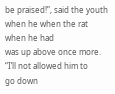be praised!”, said the youth when he when the rat when he had
was up above once more. “I’ll not allowed him to
go down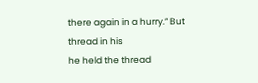there again in a hurry.” But
thread in his
he held the thread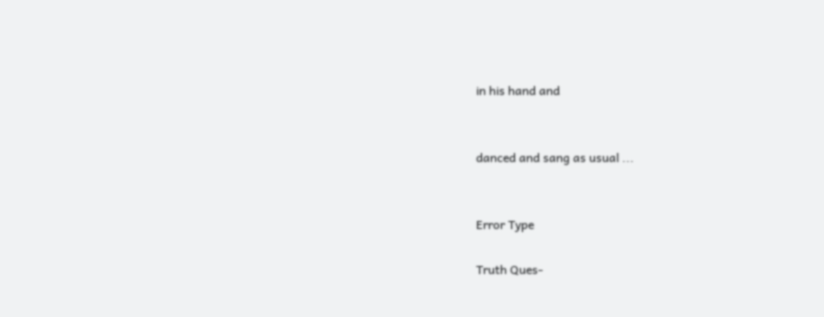in his hand and


danced and sang as usual ...


Error Type

Truth Ques-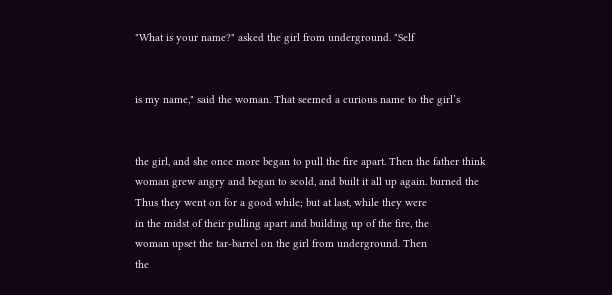"What is your name?" asked the girl from underground. "Self


is my name," said the woman. That seemed a curious name to the girl’s


the girl, and she once more began to pull the fire apart. Then the father think
woman grew angry and began to scold, and built it all up again. burned the
Thus they went on for a good while; but at last, while they were
in the midst of their pulling apart and building up of the fire, the
woman upset the tar-barrel on the girl from underground. Then
the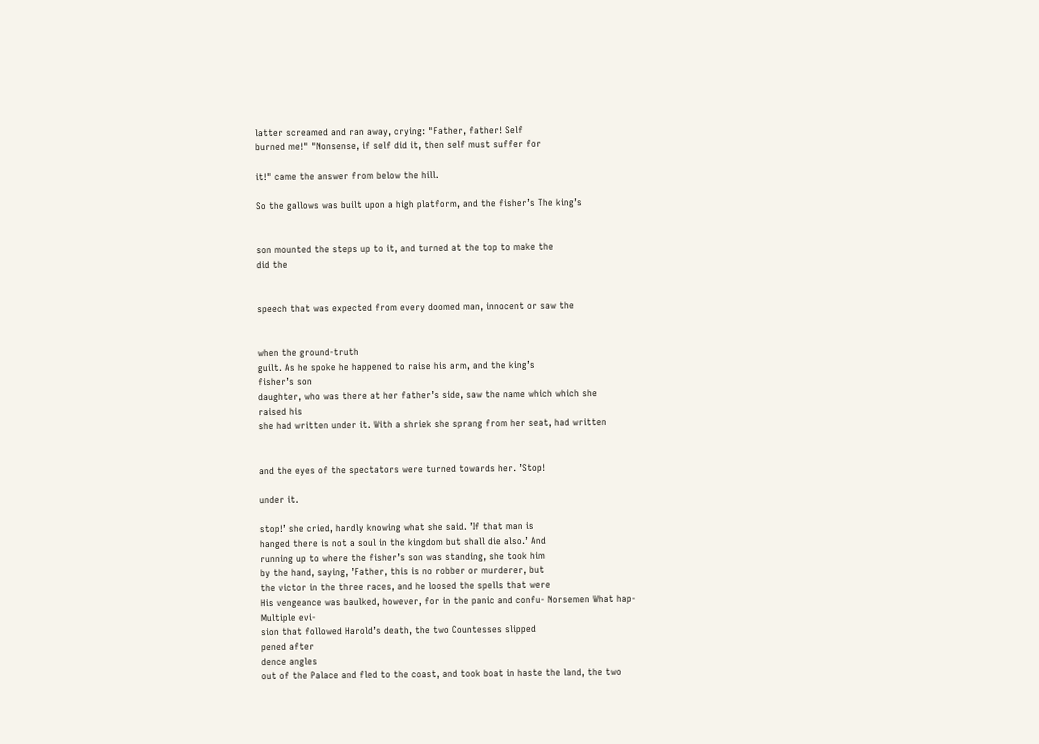latter screamed and ran away, crying: "Father, father! Self
burned me!" "Nonsense, if self did it, then self must suffer for

it!" came the answer from below the hill.

So the gallows was built upon a high platform, and the fisher’s The king’s


son mounted the steps up to it, and turned at the top to make the
did the


speech that was expected from every doomed man, innocent or saw the


when the ground-truth
guilt. As he spoke he happened to raise his arm, and the king’s
fisher’s son
daughter, who was there at her father’s side, saw the name which which she
raised his
she had written under it. With a shriek she sprang from her seat, had written


and the eyes of the spectators were turned towards her. ’Stop!

under it.

stop!’ she cried, hardly knowing what she said. ’If that man is
hanged there is not a soul in the kingdom but shall die also.’ And
running up to where the fisher’s son was standing, she took him
by the hand, saying, ’Father, this is no robber or murderer, but
the victor in the three races, and he loosed the spells that were
His vengeance was baulked, however, for in the panic and confu- Norsemen What hap-
Multiple evi-
sion that followed Harold’s death, the two Countesses slipped
pened after
dence angles
out of the Palace and fled to the coast, and took boat in haste the land, the two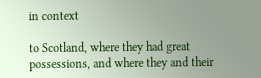in context

to Scotland, where they had great possessions, and where they and their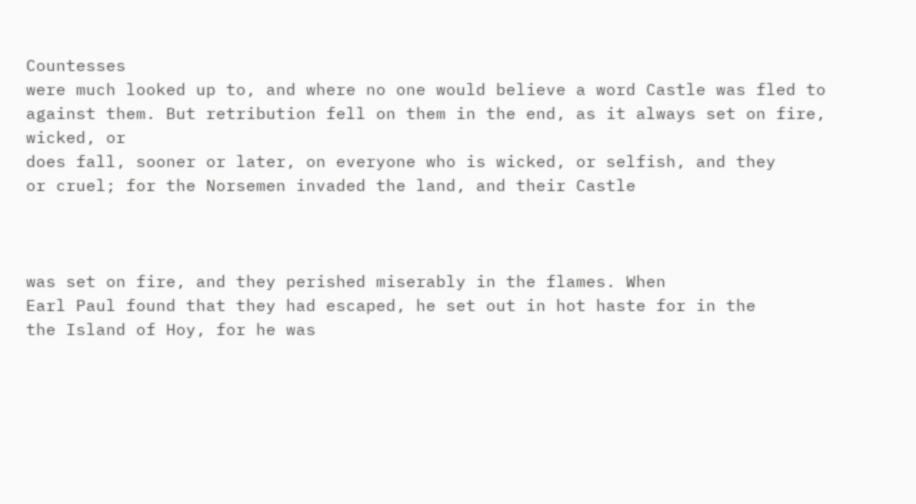Countesses
were much looked up to, and where no one would believe a word Castle was fled to
against them. But retribution fell on them in the end, as it always set on fire,
wicked, or
does fall, sooner or later, on everyone who is wicked, or selfish, and they
or cruel; for the Norsemen invaded the land, and their Castle



was set on fire, and they perished miserably in the flames. When
Earl Paul found that they had escaped, he set out in hot haste for in the
the Island of Hoy, for he was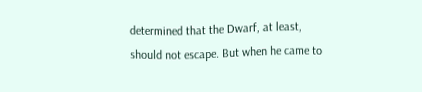determined that the Dwarf, at least,
should not escape. But when he came to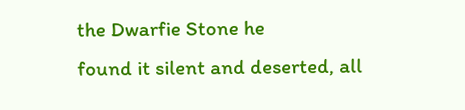the Dwarfie Stone he
found it silent and deserted, all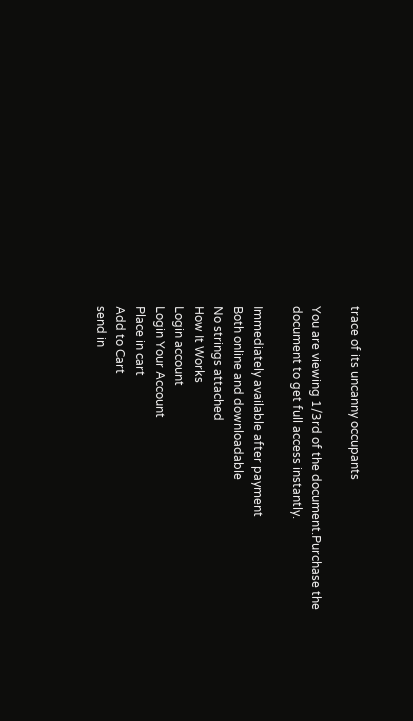trace of its uncanny occupants

You are viewing 1/3rd of the document.Purchase the document to get full access instantly.

Immediately available after payment
Both online and downloadable
No strings attached
How It Works
Login account
Login Your Account
Place in cart
Add to Cart
send in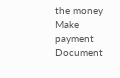the money
Make payment
Document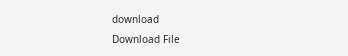download
Download File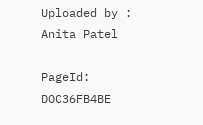Uploaded by : Anita Patel

PageId: DOC36FB4BE